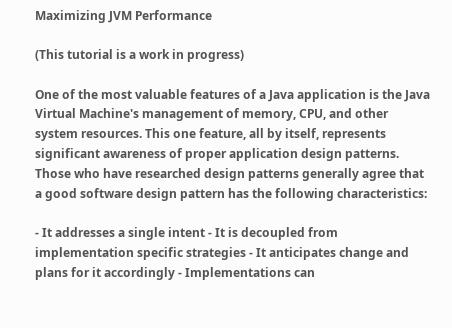Maximizing JVM Performance

(This tutorial is a work in progress)

One of the most valuable features of a Java application is the Java Virtual Machine's management of memory, CPU, and other system resources. This one feature, all by itself, represents significant awareness of proper application design patterns. Those who have researched design patterns generally agree that a good software design pattern has the following characteristics:

- It addresses a single intent - It is decoupled from implementation specific strategies - It anticipates change and plans for it accordingly - Implementations can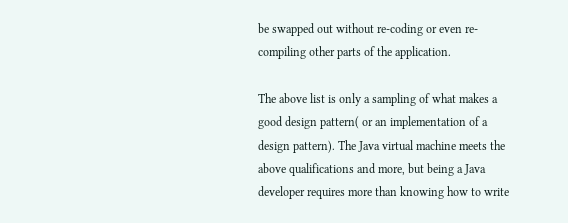be swapped out without re-coding or even re-compiling other parts of the application.

The above list is only a sampling of what makes a good design pattern( or an implementation of a design pattern). The Java virtual machine meets the above qualifications and more, but being a Java developer requires more than knowing how to write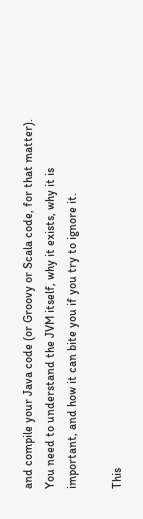and compile your Java code (or Groovy or Scala code, for that matter). You need to understand the JVM itself, why it exists, why it is important, and how it can bite you if you try to ignore it.

This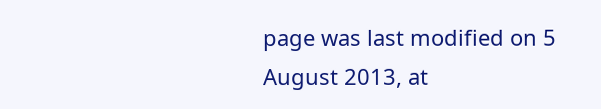page was last modified on 5 August 2013, at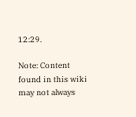12:29.

Note: Content found in this wiki may not always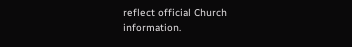reflect official Church information.